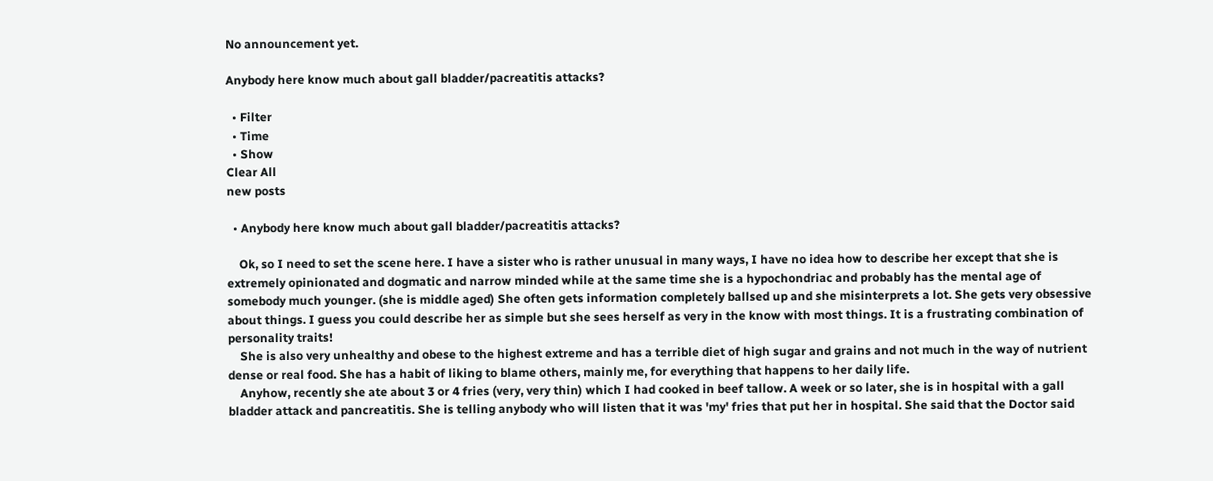No announcement yet.

Anybody here know much about gall bladder/pacreatitis attacks?

  • Filter
  • Time
  • Show
Clear All
new posts

  • Anybody here know much about gall bladder/pacreatitis attacks?

    Ok, so I need to set the scene here. I have a sister who is rather unusual in many ways, I have no idea how to describe her except that she is extremely opinionated and dogmatic and narrow minded while at the same time she is a hypochondriac and probably has the mental age of somebody much younger. (she is middle aged) She often gets information completely ballsed up and she misinterprets a lot. She gets very obsessive about things. I guess you could describe her as simple but she sees herself as very in the know with most things. It is a frustrating combination of personality traits!
    She is also very unhealthy and obese to the highest extreme and has a terrible diet of high sugar and grains and not much in the way of nutrient dense or real food. She has a habit of liking to blame others, mainly me, for everything that happens to her daily life.
    Anyhow, recently she ate about 3 or 4 fries (very, very thin) which I had cooked in beef tallow. A week or so later, she is in hospital with a gall bladder attack and pancreatitis. She is telling anybody who will listen that it was 'my' fries that put her in hospital. She said that the Doctor said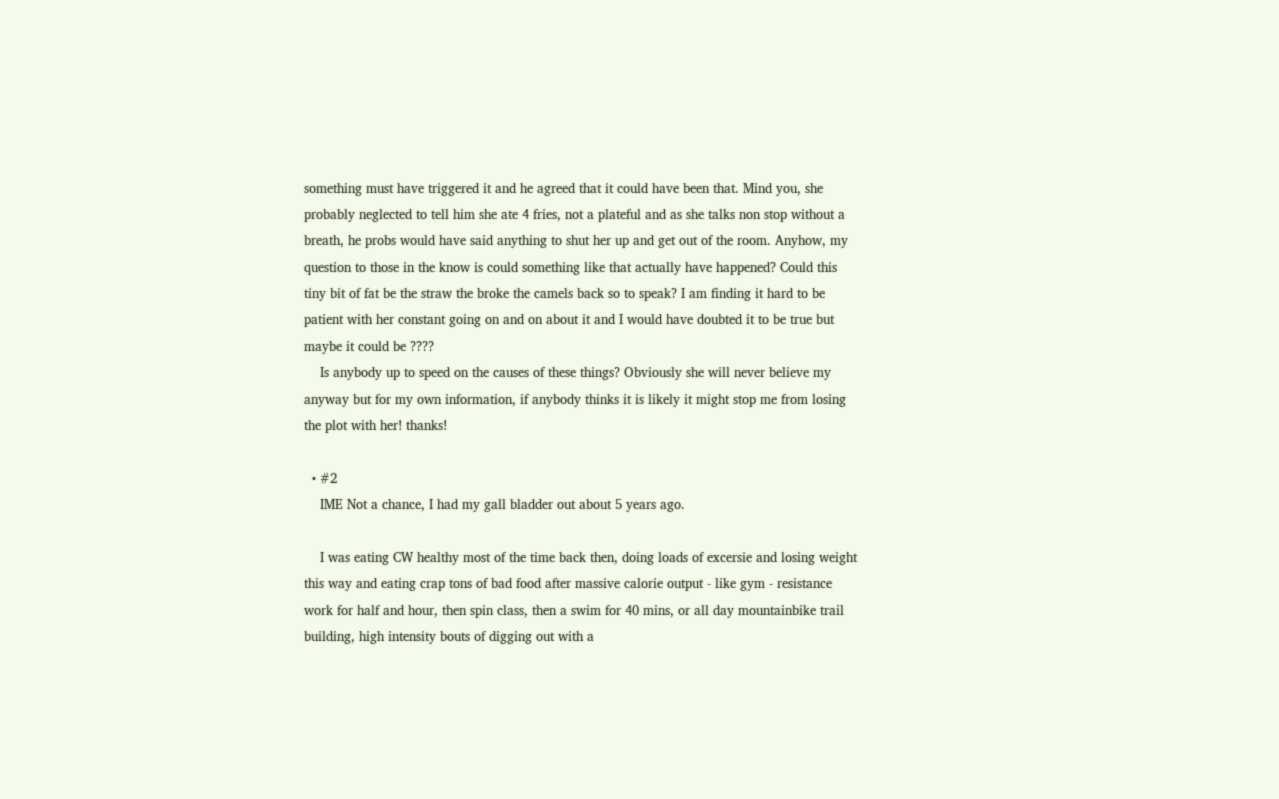something must have triggered it and he agreed that it could have been that. Mind you, she probably neglected to tell him she ate 4 fries, not a plateful and as she talks non stop without a breath, he probs would have said anything to shut her up and get out of the room. Anyhow, my question to those in the know is could something like that actually have happened? Could this tiny bit of fat be the straw the broke the camels back so to speak? I am finding it hard to be patient with her constant going on and on about it and I would have doubted it to be true but maybe it could be ????
    Is anybody up to speed on the causes of these things? Obviously she will never believe my anyway but for my own information, if anybody thinks it is likely it might stop me from losing the plot with her! thanks!

  • #2
    IME Not a chance, I had my gall bladder out about 5 years ago.

    I was eating CW healthy most of the time back then, doing loads of excersie and losing weight this way and eating crap tons of bad food after massive calorie output - like gym - resistance work for half and hour, then spin class, then a swim for 40 mins, or all day mountainbike trail building, high intensity bouts of digging out with a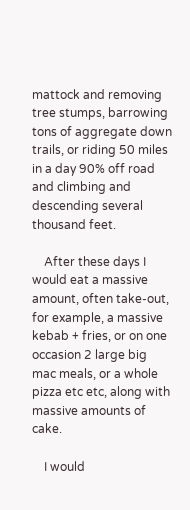mattock and removing tree stumps, barrowing tons of aggregate down trails, or riding 50 miles in a day 90% off road and climbing and descending several thousand feet.

    After these days I would eat a massive amount, often take-out, for example, a massive kebab + fries, or on one occasion 2 large big mac meals, or a whole pizza etc etc, along with massive amounts of cake.

    I would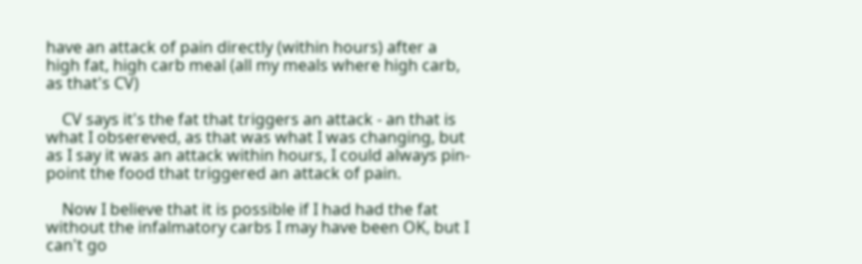have an attack of pain directly (within hours) after a high fat, high carb meal (all my meals where high carb, as that's CV)

    CV says it's the fat that triggers an attack - an that is what I obsereved, as that was what I was changing, but as I say it was an attack within hours, I could always pin-point the food that triggered an attack of pain.

    Now I believe that it is possible if I had had the fat without the infalmatory carbs I may have been OK, but I can't go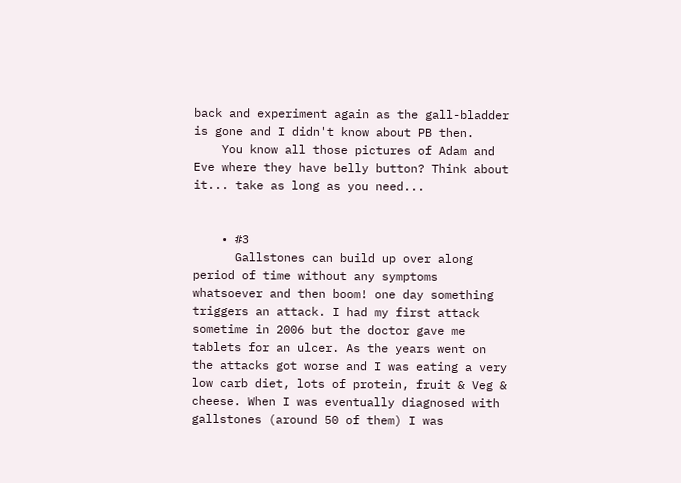back and experiment again as the gall-bladder is gone and I didn't know about PB then.
    You know all those pictures of Adam and Eve where they have belly button? Think about it... take as long as you need...


    • #3
      Gallstones can build up over along period of time without any symptoms whatsoever and then boom! one day something triggers an attack. I had my first attack sometime in 2006 but the doctor gave me tablets for an ulcer. As the years went on the attacks got worse and I was eating a very low carb diet, lots of protein, fruit & Veg & cheese. When I was eventually diagnosed with gallstones (around 50 of them) I was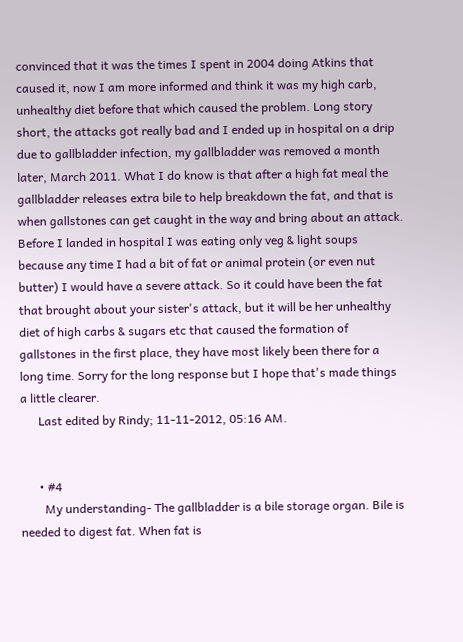convinced that it was the times I spent in 2004 doing Atkins that caused it, now I am more informed and think it was my high carb, unhealthy diet before that which caused the problem. Long story short, the attacks got really bad and I ended up in hospital on a drip due to gallbladder infection, my gallbladder was removed a month later, March 2011. What I do know is that after a high fat meal the gallbladder releases extra bile to help breakdown the fat, and that is when gallstones can get caught in the way and bring about an attack. Before I landed in hospital I was eating only veg & light soups because any time I had a bit of fat or animal protein (or even nut butter) I would have a severe attack. So it could have been the fat that brought about your sister's attack, but it will be her unhealthy diet of high carbs & sugars etc that caused the formation of gallstones in the first place, they have most likely been there for a long time. Sorry for the long response but I hope that's made things a little clearer.
      Last edited by Rindy; 11-11-2012, 05:16 AM.


      • #4
        My understanding- The gallbladder is a bile storage organ. Bile is needed to digest fat. When fat is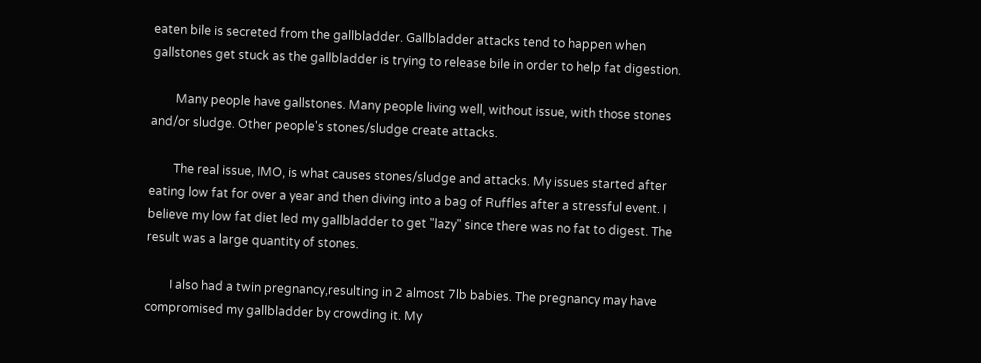eaten bile is secreted from the gallbladder. Gallbladder attacks tend to happen when gallstones get stuck as the gallbladder is trying to release bile in order to help fat digestion.

        Many people have gallstones. Many people living well, without issue, with those stones and/or sludge. Other people's stones/sludge create attacks.

        The real issue, IMO, is what causes stones/sludge and attacks. My issues started after eating low fat for over a year and then diving into a bag of Ruffles after a stressful event. I believe my low fat diet led my gallbladder to get "lazy" since there was no fat to digest. The result was a large quantity of stones.

        I also had a twin pregnancy,resulting in 2 almost 7lb babies. The pregnancy may have compromised my gallbladder by crowding it. My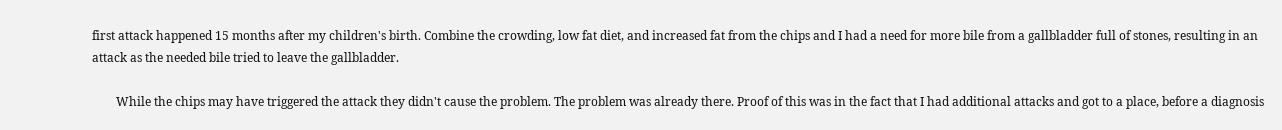first attack happened 15 months after my children's birth. Combine the crowding, low fat diet, and increased fat from the chips and I had a need for more bile from a gallbladder full of stones, resulting in an attack as the needed bile tried to leave the gallbladder.

        While the chips may have triggered the attack they didn't cause the problem. The problem was already there. Proof of this was in the fact that I had additional attacks and got to a place, before a diagnosis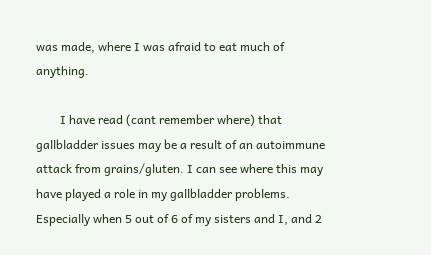was made, where I was afraid to eat much of anything.

        I have read (cant remember where) that gallbladder issues may be a result of an autoimmune attack from grains/gluten. I can see where this may have played a role in my gallbladder problems. Especially when 5 out of 6 of my sisters and I, and 2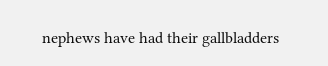nephews have had their gallbladders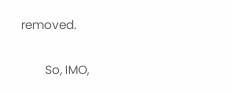removed.

        So, IMO,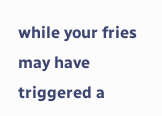while your fries may have triggered a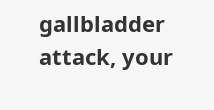gallbladder attack, your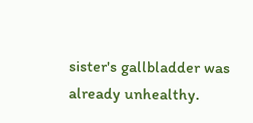sister's gallbladder was already unhealthy.